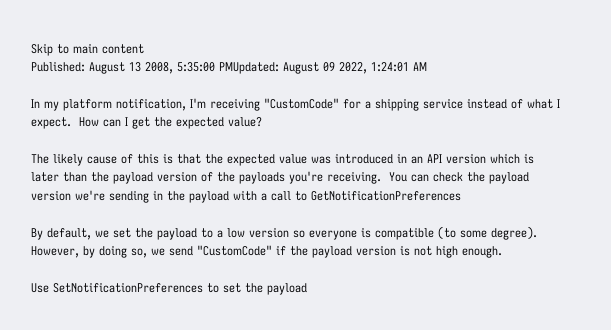Skip to main content
Published: August 13 2008, 5:35:00 PMUpdated: August 09 2022, 1:24:01 AM

In my platform notification, I'm receiving "CustomCode" for a shipping service instead of what I expect.  How can I get the expected value?

The likely cause of this is that the expected value was introduced in an API version which is later than the payload version of the payloads you're receiving.  You can check the payload version we're sending in the payload with a call to GetNotificationPreferences

By default, we set the payload to a low version so everyone is compatible (to some degree). However, by doing so, we send "CustomCode" if the payload version is not high enough.

Use SetNotificationPreferences to set the payload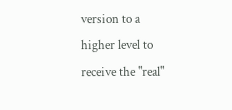version to a higher level to receive the "real"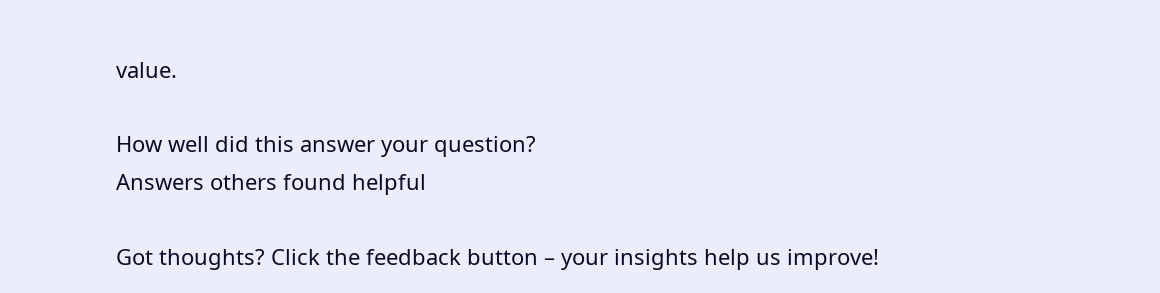value.

How well did this answer your question?
Answers others found helpful

Got thoughts? Click the feedback button – your insights help us improve!